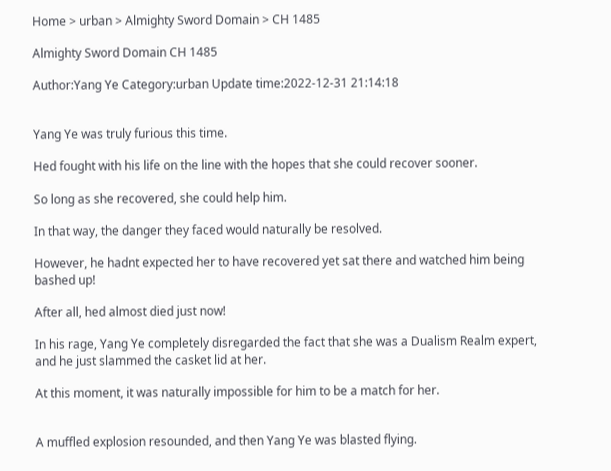Home > urban > Almighty Sword Domain > CH 1485

Almighty Sword Domain CH 1485

Author:Yang Ye Category:urban Update time:2022-12-31 21:14:18


Yang Ye was truly furious this time.

Hed fought with his life on the line with the hopes that she could recover sooner.

So long as she recovered, she could help him.

In that way, the danger they faced would naturally be resolved.

However, he hadnt expected her to have recovered yet sat there and watched him being bashed up!

After all, hed almost died just now!

In his rage, Yang Ye completely disregarded the fact that she was a Dualism Realm expert, and he just slammed the casket lid at her.

At this moment, it was naturally impossible for him to be a match for her.


A muffled explosion resounded, and then Yang Ye was blasted flying.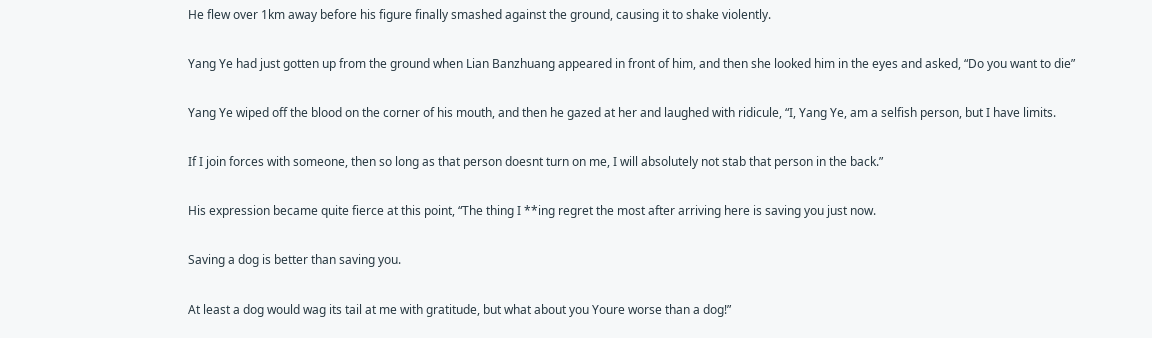He flew over 1km away before his figure finally smashed against the ground, causing it to shake violently.

Yang Ye had just gotten up from the ground when Lian Banzhuang appeared in front of him, and then she looked him in the eyes and asked, “Do you want to die”

Yang Ye wiped off the blood on the corner of his mouth, and then he gazed at her and laughed with ridicule, “I, Yang Ye, am a selfish person, but I have limits.

If I join forces with someone, then so long as that person doesnt turn on me, I will absolutely not stab that person in the back.”

His expression became quite fierce at this point, “The thing I **ing regret the most after arriving here is saving you just now.

Saving a dog is better than saving you.

At least a dog would wag its tail at me with gratitude, but what about you Youre worse than a dog!”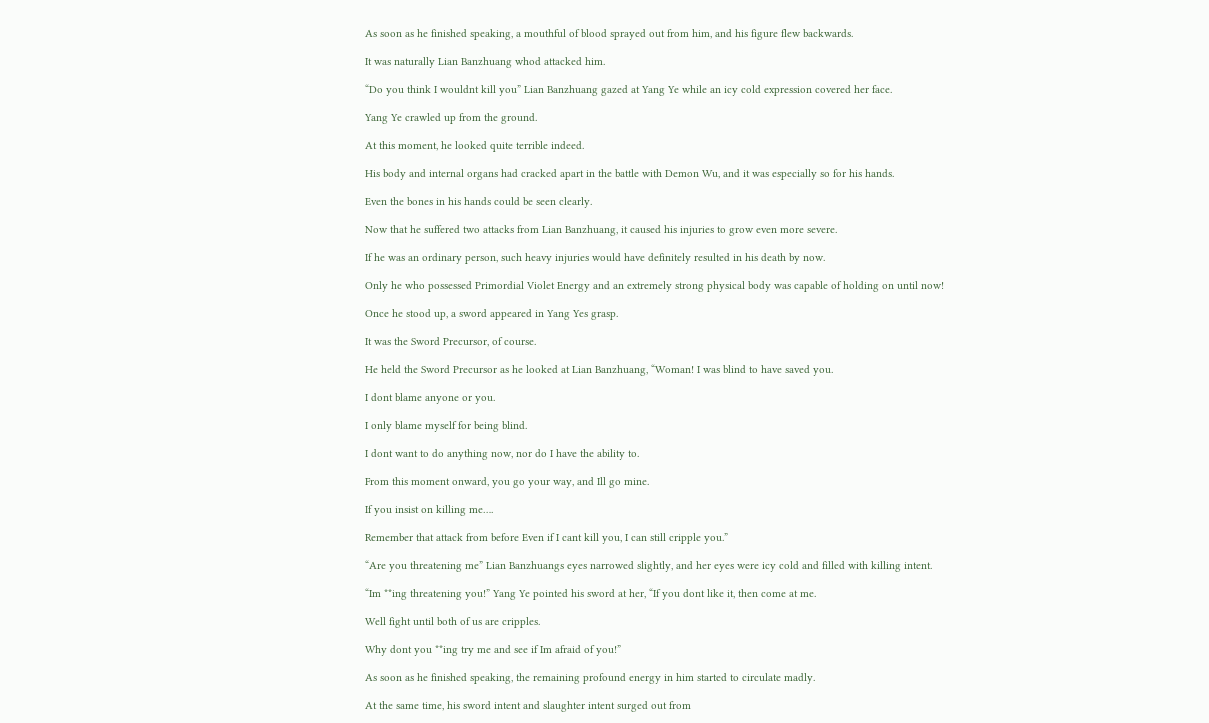As soon as he finished speaking, a mouthful of blood sprayed out from him, and his figure flew backwards.

It was naturally Lian Banzhuang whod attacked him.

“Do you think I wouldnt kill you” Lian Banzhuang gazed at Yang Ye while an icy cold expression covered her face.

Yang Ye crawled up from the ground.

At this moment, he looked quite terrible indeed.

His body and internal organs had cracked apart in the battle with Demon Wu, and it was especially so for his hands.

Even the bones in his hands could be seen clearly.

Now that he suffered two attacks from Lian Banzhuang, it caused his injuries to grow even more severe.

If he was an ordinary person, such heavy injuries would have definitely resulted in his death by now.

Only he who possessed Primordial Violet Energy and an extremely strong physical body was capable of holding on until now!

Once he stood up, a sword appeared in Yang Yes grasp.

It was the Sword Precursor, of course.

He held the Sword Precursor as he looked at Lian Banzhuang, “Woman! I was blind to have saved you.

I dont blame anyone or you.

I only blame myself for being blind.

I dont want to do anything now, nor do I have the ability to.

From this moment onward, you go your way, and Ill go mine.

If you insist on killing me….

Remember that attack from before Even if I cant kill you, I can still cripple you.”

“Are you threatening me” Lian Banzhuangs eyes narrowed slightly, and her eyes were icy cold and filled with killing intent.

“Im **ing threatening you!” Yang Ye pointed his sword at her, “If you dont like it, then come at me.

Well fight until both of us are cripples.

Why dont you **ing try me and see if Im afraid of you!”

As soon as he finished speaking, the remaining profound energy in him started to circulate madly.

At the same time, his sword intent and slaughter intent surged out from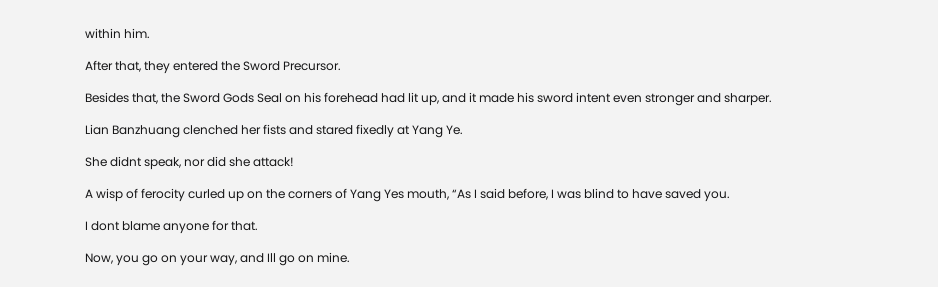within him.

After that, they entered the Sword Precursor.

Besides that, the Sword Gods Seal on his forehead had lit up, and it made his sword intent even stronger and sharper.

Lian Banzhuang clenched her fists and stared fixedly at Yang Ye.

She didnt speak, nor did she attack!

A wisp of ferocity curled up on the corners of Yang Yes mouth, “As I said before, I was blind to have saved you.

I dont blame anyone for that.

Now, you go on your way, and Ill go on mine.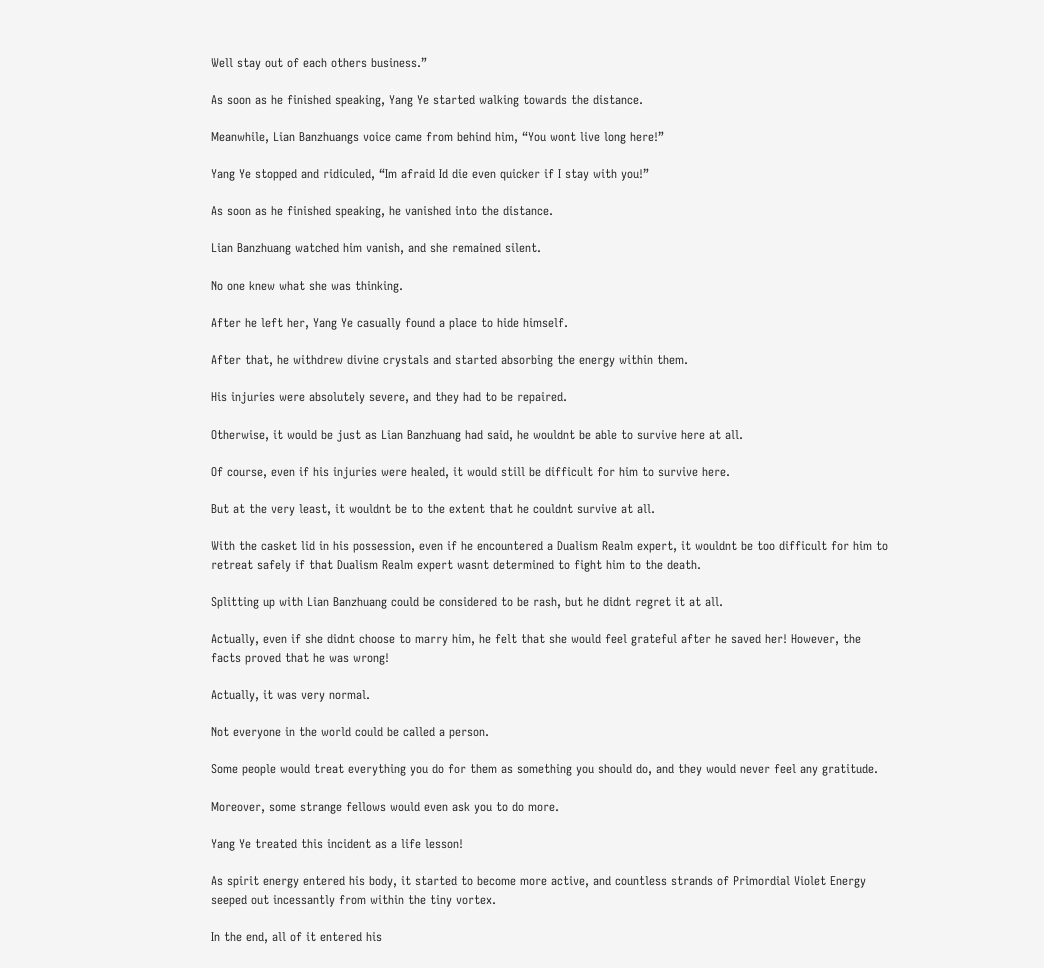Well stay out of each others business.”

As soon as he finished speaking, Yang Ye started walking towards the distance.

Meanwhile, Lian Banzhuangs voice came from behind him, “You wont live long here!”

Yang Ye stopped and ridiculed, “Im afraid Id die even quicker if I stay with you!”

As soon as he finished speaking, he vanished into the distance.

Lian Banzhuang watched him vanish, and she remained silent.

No one knew what she was thinking.

After he left her, Yang Ye casually found a place to hide himself.

After that, he withdrew divine crystals and started absorbing the energy within them.

His injuries were absolutely severe, and they had to be repaired.

Otherwise, it would be just as Lian Banzhuang had said, he wouldnt be able to survive here at all.

Of course, even if his injuries were healed, it would still be difficult for him to survive here.

But at the very least, it wouldnt be to the extent that he couldnt survive at all.

With the casket lid in his possession, even if he encountered a Dualism Realm expert, it wouldnt be too difficult for him to retreat safely if that Dualism Realm expert wasnt determined to fight him to the death.

Splitting up with Lian Banzhuang could be considered to be rash, but he didnt regret it at all.

Actually, even if she didnt choose to marry him, he felt that she would feel grateful after he saved her! However, the facts proved that he was wrong!

Actually, it was very normal.

Not everyone in the world could be called a person.

Some people would treat everything you do for them as something you should do, and they would never feel any gratitude.

Moreover, some strange fellows would even ask you to do more.

Yang Ye treated this incident as a life lesson!

As spirit energy entered his body, it started to become more active, and countless strands of Primordial Violet Energy seeped out incessantly from within the tiny vortex.

In the end, all of it entered his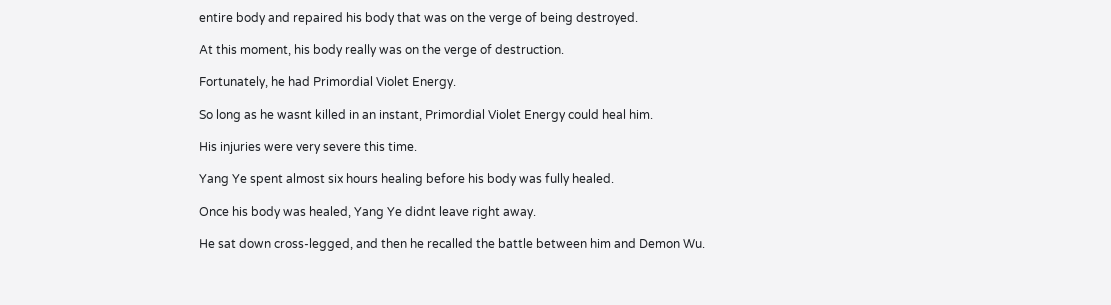entire body and repaired his body that was on the verge of being destroyed.

At this moment, his body really was on the verge of destruction.

Fortunately, he had Primordial Violet Energy.

So long as he wasnt killed in an instant, Primordial Violet Energy could heal him.

His injuries were very severe this time.

Yang Ye spent almost six hours healing before his body was fully healed.

Once his body was healed, Yang Ye didnt leave right away.

He sat down cross-legged, and then he recalled the battle between him and Demon Wu.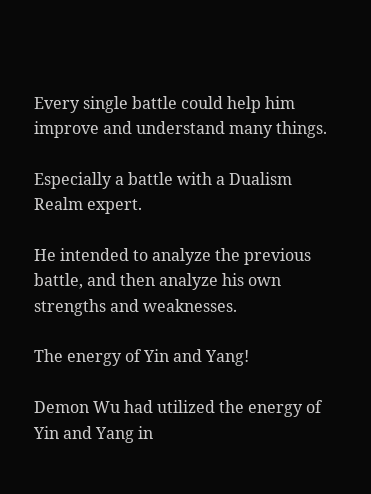Every single battle could help him improve and understand many things.

Especially a battle with a Dualism Realm expert.

He intended to analyze the previous battle, and then analyze his own strengths and weaknesses.

The energy of Yin and Yang!

Demon Wu had utilized the energy of Yin and Yang in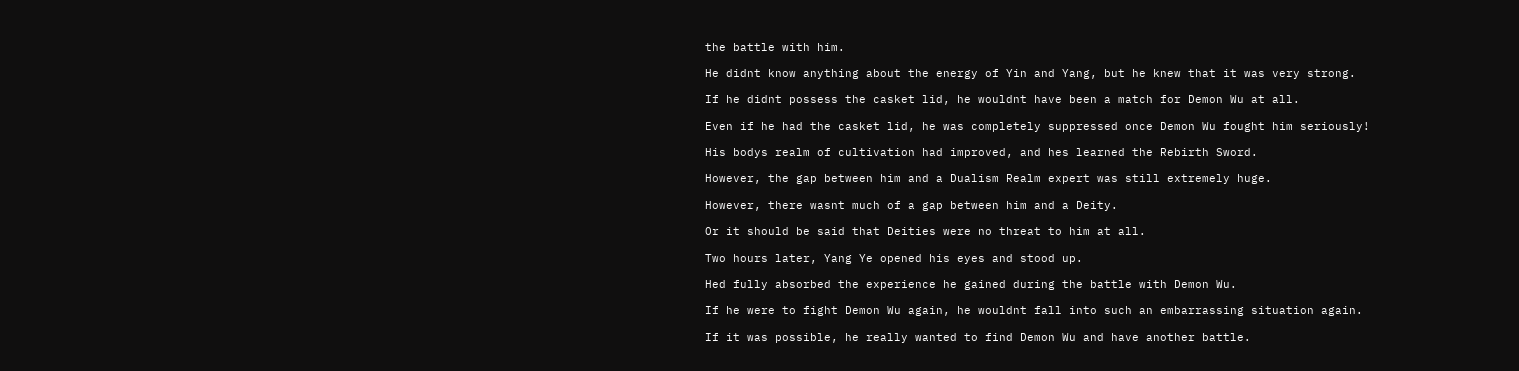the battle with him.

He didnt know anything about the energy of Yin and Yang, but he knew that it was very strong.

If he didnt possess the casket lid, he wouldnt have been a match for Demon Wu at all.

Even if he had the casket lid, he was completely suppressed once Demon Wu fought him seriously!

His bodys realm of cultivation had improved, and hes learned the Rebirth Sword.

However, the gap between him and a Dualism Realm expert was still extremely huge.

However, there wasnt much of a gap between him and a Deity.

Or it should be said that Deities were no threat to him at all.

Two hours later, Yang Ye opened his eyes and stood up.

Hed fully absorbed the experience he gained during the battle with Demon Wu.

If he were to fight Demon Wu again, he wouldnt fall into such an embarrassing situation again.

If it was possible, he really wanted to find Demon Wu and have another battle.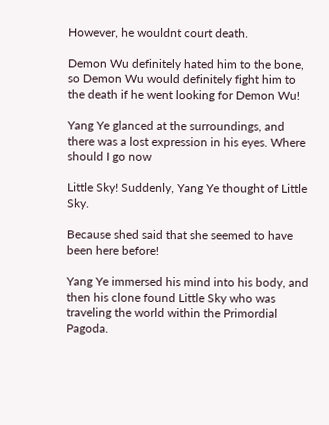However, he wouldnt court death.

Demon Wu definitely hated him to the bone, so Demon Wu would definitely fight him to the death if he went looking for Demon Wu!

Yang Ye glanced at the surroundings, and there was a lost expression in his eyes. Where should I go now

Little Sky! Suddenly, Yang Ye thought of Little Sky.

Because shed said that she seemed to have been here before!

Yang Ye immersed his mind into his body, and then his clone found Little Sky who was traveling the world within the Primordial Pagoda.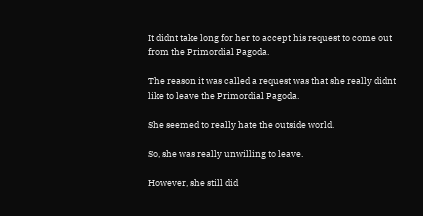It didnt take long for her to accept his request to come out from the Primordial Pagoda.

The reason it was called a request was that she really didnt like to leave the Primordial Pagoda.

She seemed to really hate the outside world.

So, she was really unwilling to leave.

However, she still did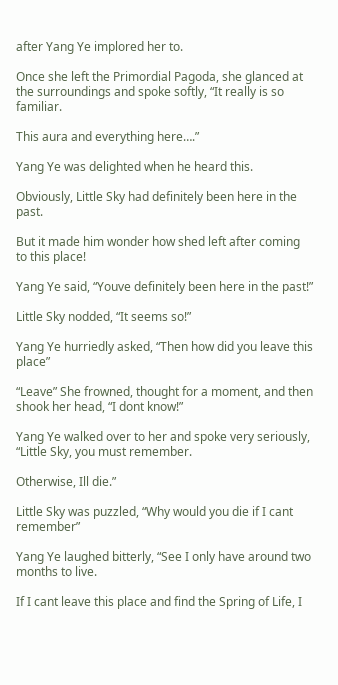after Yang Ye implored her to.

Once she left the Primordial Pagoda, she glanced at the surroundings and spoke softly, “It really is so familiar.

This aura and everything here….”

Yang Ye was delighted when he heard this.

Obviously, Little Sky had definitely been here in the past.

But it made him wonder how shed left after coming to this place!

Yang Ye said, “Youve definitely been here in the past!”

Little Sky nodded, “It seems so!”

Yang Ye hurriedly asked, “Then how did you leave this place”

“Leave” She frowned, thought for a moment, and then shook her head, “I dont know!”

Yang Ye walked over to her and spoke very seriously, “Little Sky, you must remember.

Otherwise, Ill die.”

Little Sky was puzzled, “Why would you die if I cant remember”

Yang Ye laughed bitterly, “See I only have around two months to live.

If I cant leave this place and find the Spring of Life, I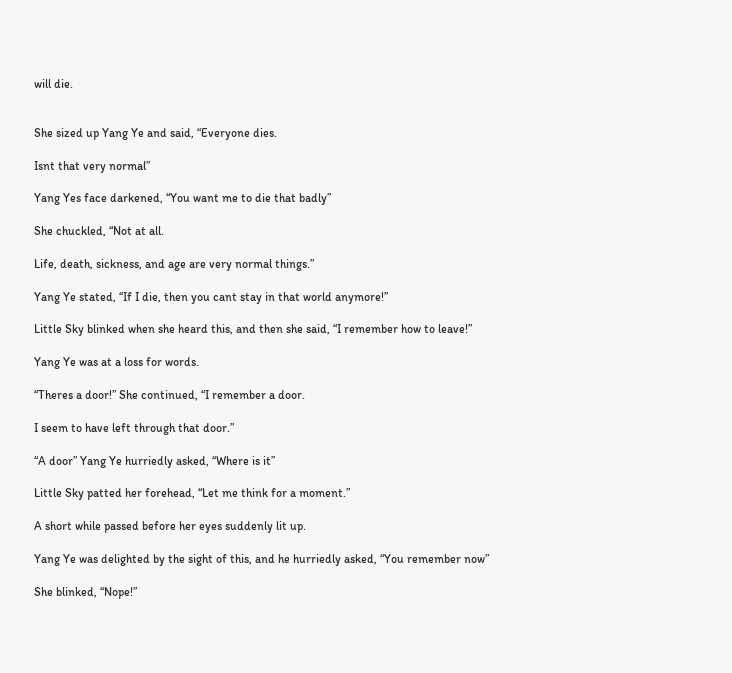will die.


She sized up Yang Ye and said, “Everyone dies.

Isnt that very normal”

Yang Yes face darkened, “You want me to die that badly”

She chuckled, “Not at all.

Life, death, sickness, and age are very normal things.”

Yang Ye stated, “If I die, then you cant stay in that world anymore!”

Little Sky blinked when she heard this, and then she said, “I remember how to leave!”

Yang Ye was at a loss for words.

“Theres a door!” She continued, “I remember a door.

I seem to have left through that door.”

“A door” Yang Ye hurriedly asked, “Where is it”

Little Sky patted her forehead, “Let me think for a moment.”

A short while passed before her eyes suddenly lit up.

Yang Ye was delighted by the sight of this, and he hurriedly asked, “You remember now”

She blinked, “Nope!”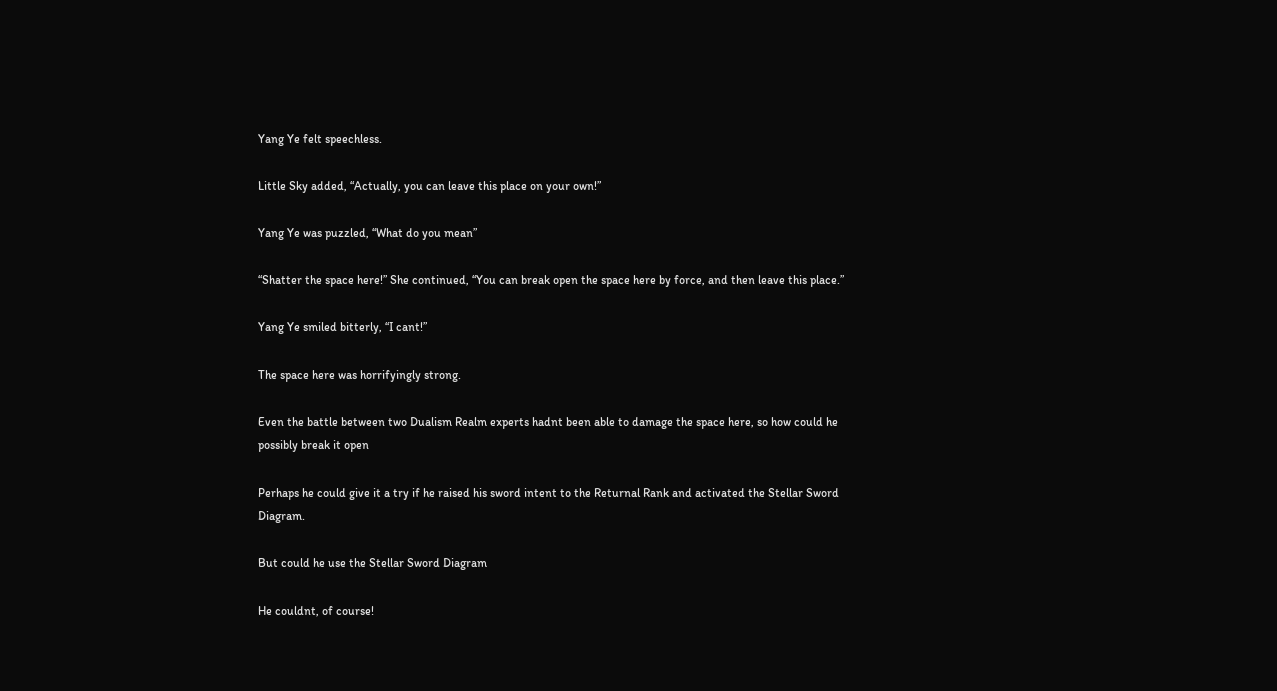Yang Ye felt speechless.

Little Sky added, “Actually, you can leave this place on your own!”

Yang Ye was puzzled, “What do you mean”

“Shatter the space here!” She continued, “You can break open the space here by force, and then leave this place.”

Yang Ye smiled bitterly, “I cant!”

The space here was horrifyingly strong.

Even the battle between two Dualism Realm experts hadnt been able to damage the space here, so how could he possibly break it open

Perhaps he could give it a try if he raised his sword intent to the Returnal Rank and activated the Stellar Sword Diagram.

But could he use the Stellar Sword Diagram

He couldnt, of course!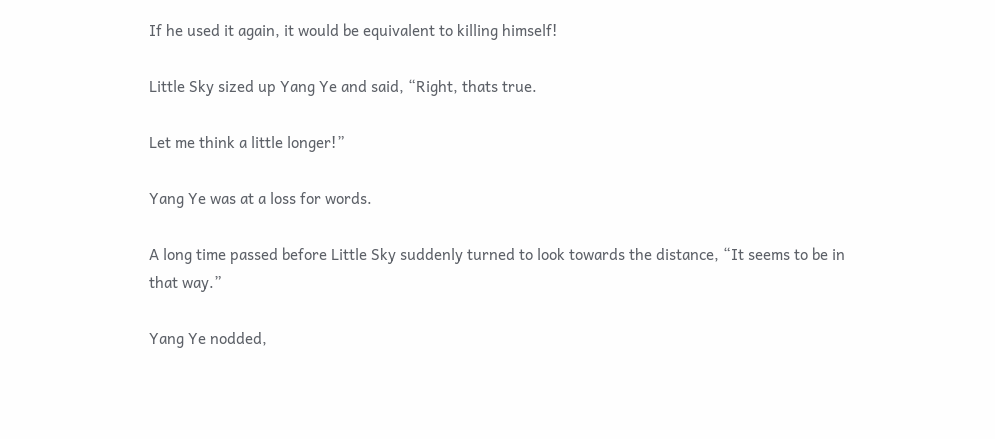If he used it again, it would be equivalent to killing himself!

Little Sky sized up Yang Ye and said, “Right, thats true.

Let me think a little longer!”

Yang Ye was at a loss for words.

A long time passed before Little Sky suddenly turned to look towards the distance, “It seems to be in that way.”

Yang Ye nodded,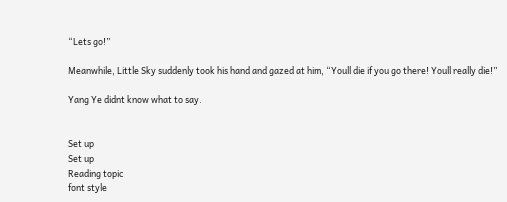“Lets go!”

Meanwhile, Little Sky suddenly took his hand and gazed at him, “Youll die if you go there! Youll really die!”

Yang Ye didnt know what to say.


Set up
Set up
Reading topic
font style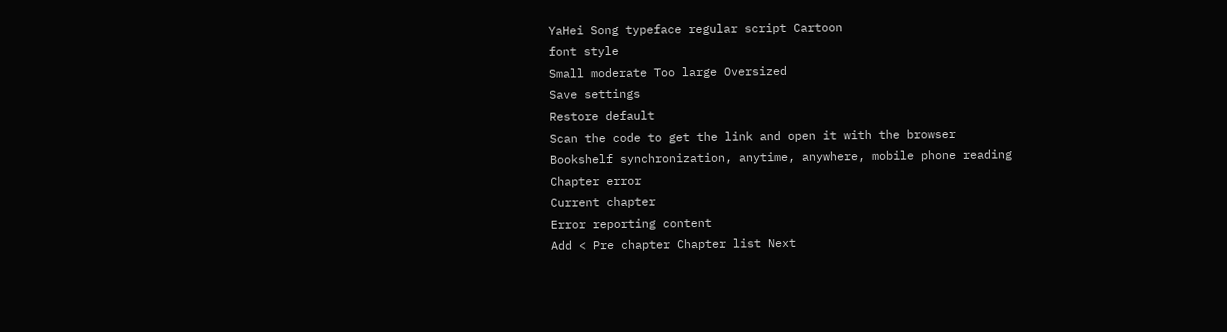YaHei Song typeface regular script Cartoon
font style
Small moderate Too large Oversized
Save settings
Restore default
Scan the code to get the link and open it with the browser
Bookshelf synchronization, anytime, anywhere, mobile phone reading
Chapter error
Current chapter
Error reporting content
Add < Pre chapter Chapter list Next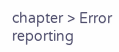chapter > Error reporting